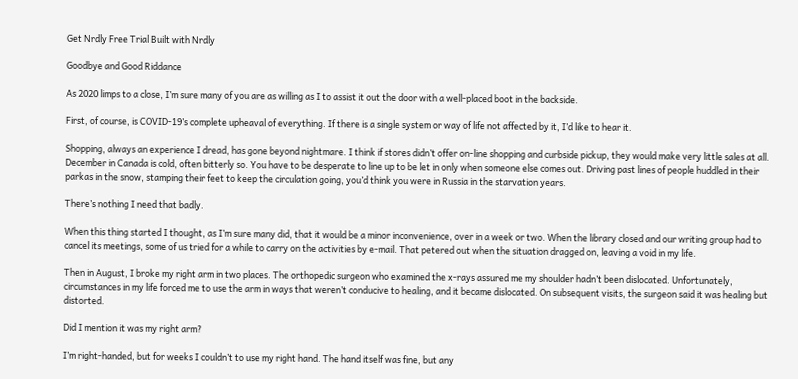Get Nrdly Free Trial Built with Nrdly

Goodbye and Good Riddance

As 2020 limps to a close, I’m sure many of you are as willing as I to assist it out the door with a well-placed boot in the backside.

First, of course, is COVID-19’s complete upheaval of everything. If there is a single system or way of life not affected by it, I’d like to hear it.

Shopping, always an experience I dread, has gone beyond nightmare. I think if stores didn’t offer on-line shopping and curbside pickup, they would make very little sales at all. December in Canada is cold, often bitterly so. You have to be desperate to line up to be let in only when someone else comes out. Driving past lines of people huddled in their parkas in the snow, stamping their feet to keep the circulation going, you’d think you were in Russia in the starvation years.

There’s nothing I need that badly.

When this thing started I thought, as I’m sure many did, that it would be a minor inconvenience, over in a week or two. When the library closed and our writing group had to cancel its meetings, some of us tried for a while to carry on the activities by e-mail. That petered out when the situation dragged on, leaving a void in my life.

Then in August, I broke my right arm in two places. The orthopedic surgeon who examined the x-rays assured me my shoulder hadn’t been dislocated. Unfortunately, circumstances in my life forced me to use the arm in ways that weren’t conducive to healing, and it became dislocated. On subsequent visits, the surgeon said it was healing but distorted.

Did I mention it was my right arm?

I’m right-handed, but for weeks I couldn’t to use my right hand. The hand itself was fine, but any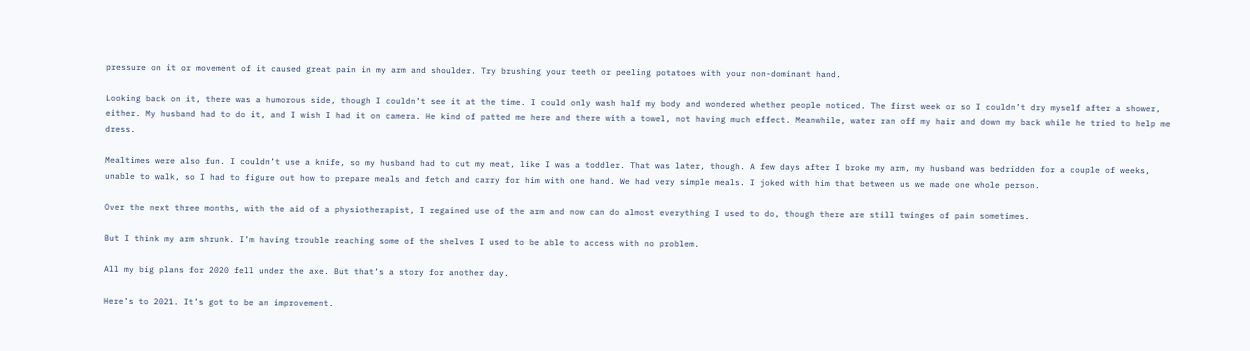pressure on it or movement of it caused great pain in my arm and shoulder. Try brushing your teeth or peeling potatoes with your non-dominant hand.

Looking back on it, there was a humorous side, though I couldn’t see it at the time. I could only wash half my body and wondered whether people noticed. The first week or so I couldn’t dry myself after a shower, either. My husband had to do it, and I wish I had it on camera. He kind of patted me here and there with a towel, not having much effect. Meanwhile, water ran off my hair and down my back while he tried to help me dress.

Mealtimes were also fun. I couldn’t use a knife, so my husband had to cut my meat, like I was a toddler. That was later, though. A few days after I broke my arm, my husband was bedridden for a couple of weeks, unable to walk, so I had to figure out how to prepare meals and fetch and carry for him with one hand. We had very simple meals. I joked with him that between us we made one whole person.

Over the next three months, with the aid of a physiotherapist, I regained use of the arm and now can do almost everything I used to do, though there are still twinges of pain sometimes.

But I think my arm shrunk. I’m having trouble reaching some of the shelves I used to be able to access with no problem.

All my big plans for 2020 fell under the axe. But that’s a story for another day.

Here’s to 2021. It’s got to be an improvement.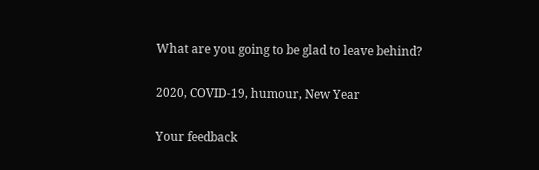What are you going to be glad to leave behind?

2020, COVID-19, humour, New Year

Your feedback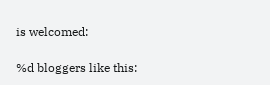is welcomed:

%d bloggers like this: